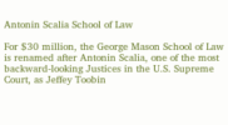Antonin Scalia School of Law

For $30 million, the George Mason School of Law is renamed after Antonin Scalia, one of the most backward-looking Justices in the U.S. Supreme Court, as Jeffey Toobin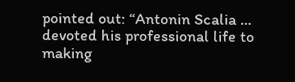pointed out: “Antonin Scalia … devoted his professional life to making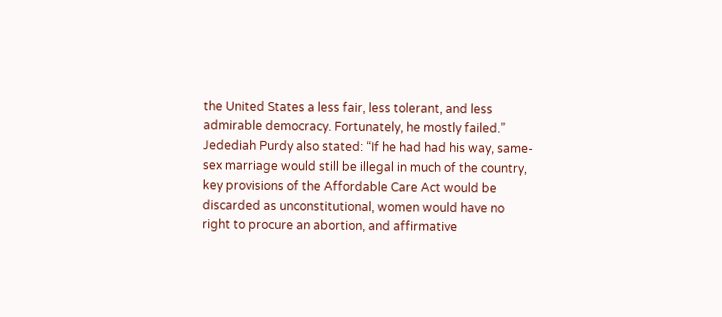the United States a less fair, less tolerant, and less admirable democracy. Fortunately, he mostly failed.” Jedediah Purdy also stated: “If he had had his way, same-sex marriage would still be illegal in much of the country, key provisions of the Affordable Care Act would be discarded as unconstitutional, women would have no right to procure an abortion, and affirmative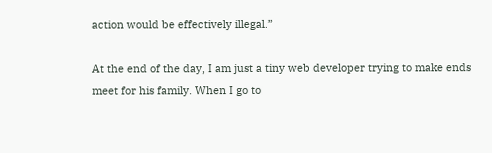action would be effectively illegal.”

At the end of the day, I am just a tiny web developer trying to make ends meet for his family. When I go to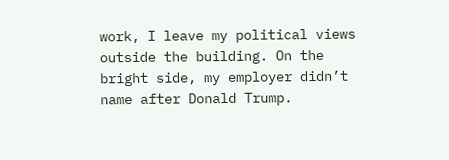work, I leave my political views outside the building. On the bright side, my employer didn’t name after Donald Trump.